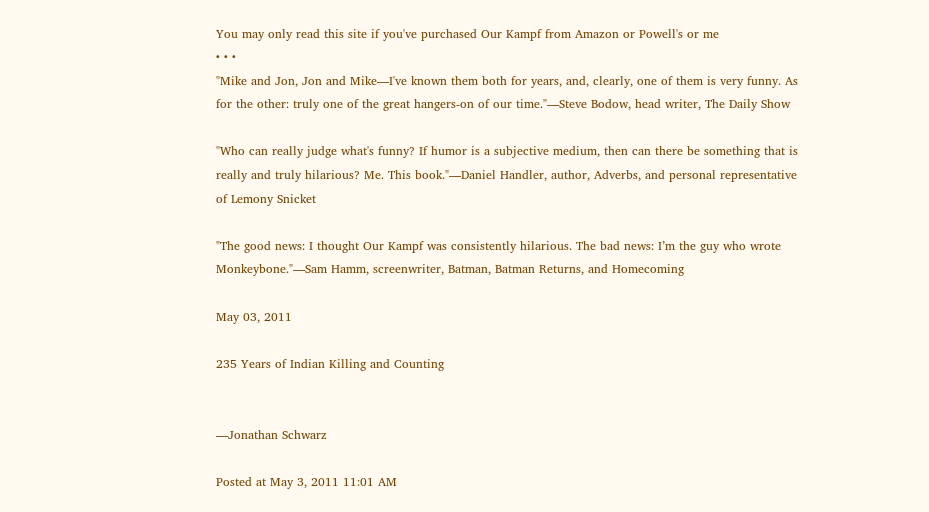You may only read this site if you've purchased Our Kampf from Amazon or Powell's or me
• • •
"Mike and Jon, Jon and Mike—I've known them both for years, and, clearly, one of them is very funny. As for the other: truly one of the great hangers-on of our time."—Steve Bodow, head writer, The Daily Show

"Who can really judge what's funny? If humor is a subjective medium, then can there be something that is really and truly hilarious? Me. This book."—Daniel Handler, author, Adverbs, and personal representative of Lemony Snicket

"The good news: I thought Our Kampf was consistently hilarious. The bad news: I’m the guy who wrote Monkeybone."—Sam Hamm, screenwriter, Batman, Batman Returns, and Homecoming

May 03, 2011

235 Years of Indian Killing and Counting


—Jonathan Schwarz

Posted at May 3, 2011 11:01 AM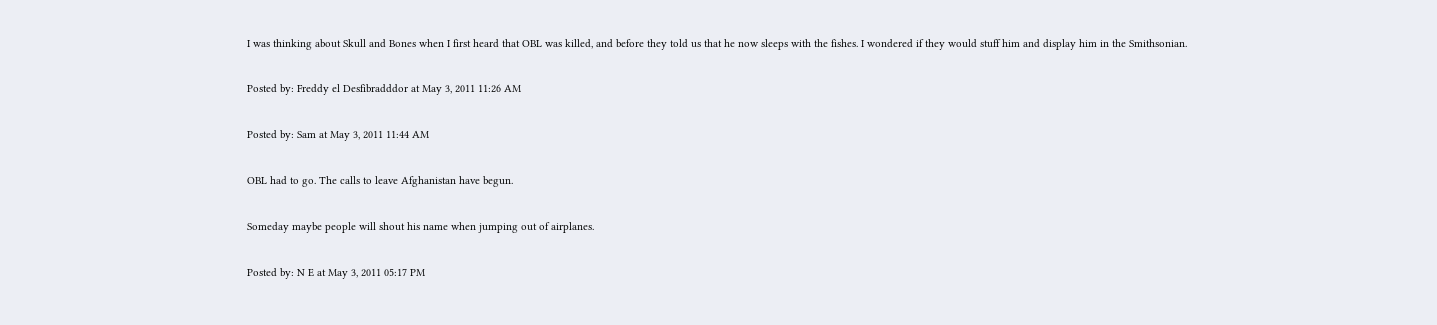I was thinking about Skull and Bones when I first heard that OBL was killed, and before they told us that he now sleeps with the fishes. I wondered if they would stuff him and display him in the Smithsonian.

Posted by: Freddy el Desfibradddor at May 3, 2011 11:26 AM

Posted by: Sam at May 3, 2011 11:44 AM

OBL had to go. The calls to leave Afghanistan have begun.

Someday maybe people will shout his name when jumping out of airplanes.

Posted by: N E at May 3, 2011 05:17 PM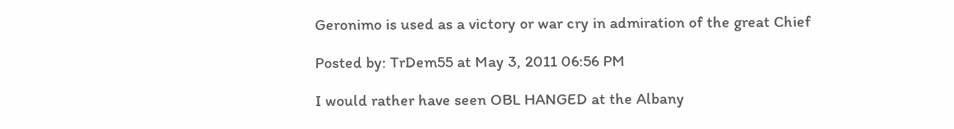Geronimo is used as a victory or war cry in admiration of the great Chief

Posted by: TrDem55 at May 3, 2011 06:56 PM

I would rather have seen OBL HANGED at the Albany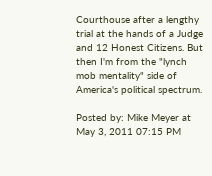Courthouse after a lengthy trial at the hands of a Judge and 12 Honest Citizens. But then I'm from the "lynch mob mentality" side of America's political spectrum.

Posted by: Mike Meyer at May 3, 2011 07:15 PM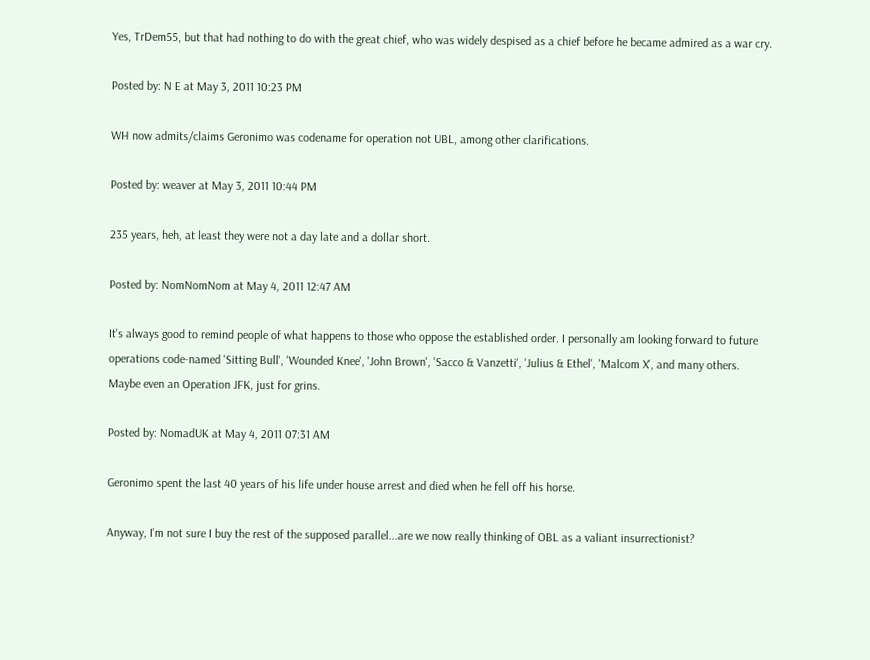Yes, TrDem55, but that had nothing to do with the great chief, who was widely despised as a chief before he became admired as a war cry.

Posted by: N E at May 3, 2011 10:23 PM

WH now admits/claims Geronimo was codename for operation not UBL, among other clarifications.

Posted by: weaver at May 3, 2011 10:44 PM

235 years, heh, at least they were not a day late and a dollar short.

Posted by: NomNomNom at May 4, 2011 12:47 AM

It's always good to remind people of what happens to those who oppose the established order. I personally am looking forward to future operations code-named 'Sitting Bull', 'Wounded Knee', 'John Brown', 'Sacco & Vanzetti', 'Julius & Ethel', 'Malcom X', and many others. Maybe even an Operation JFK, just for grins.

Posted by: NomadUK at May 4, 2011 07:31 AM

Geronimo spent the last 40 years of his life under house arrest and died when he fell off his horse.

Anyway, I'm not sure I buy the rest of the supposed parallel...are we now really thinking of OBL as a valiant insurrectionist?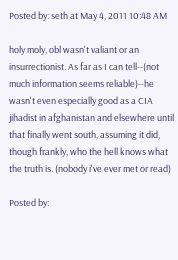Posted by: seth at May 4, 2011 10:48 AM

holy moly, obl wasn't valiant or an insurrectionist. As far as I can tell--(not much information seems reliable)--he wasn't even especially good as a CIA jihadist in afghanistan and elsewhere until that finally went south, assuming it did, though frankly, who the hell knows what the truth is. (nobody i've ever met or read)

Posted by: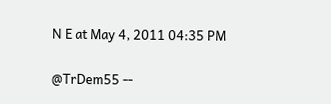N E at May 4, 2011 04:35 PM

@TrDem55 --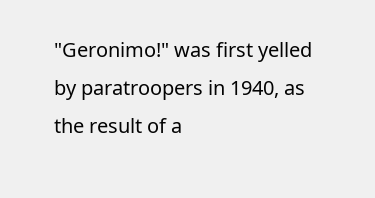"Geronimo!" was first yelled by paratroopers in 1940, as the result of a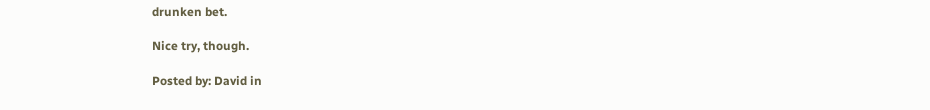drunken bet.

Nice try, though.

Posted by: David in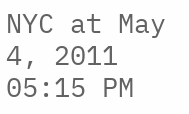NYC at May 4, 2011 05:15 PM